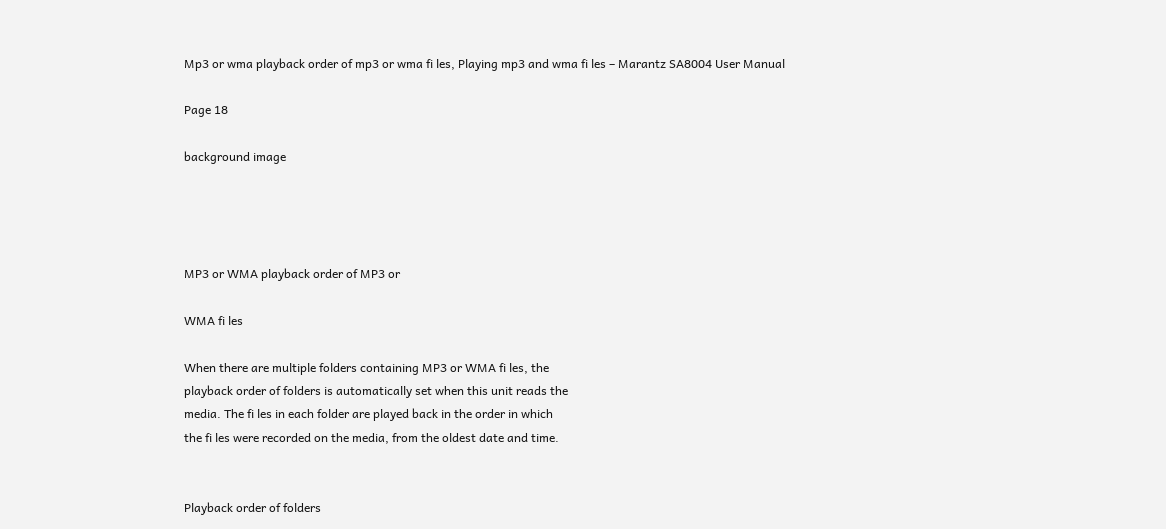Mp3 or wma playback order of mp3 or wma fi les, Playing mp3 and wma fi les – Marantz SA8004 User Manual

Page 18

background image




MP3 or WMA playback order of MP3 or

WMA fi les

When there are multiple folders containing MP3 or WMA fi les, the
playback order of folders is automatically set when this unit reads the
media. The fi les in each folder are played back in the order in which
the fi les were recorded on the media, from the oldest date and time.


Playback order of folders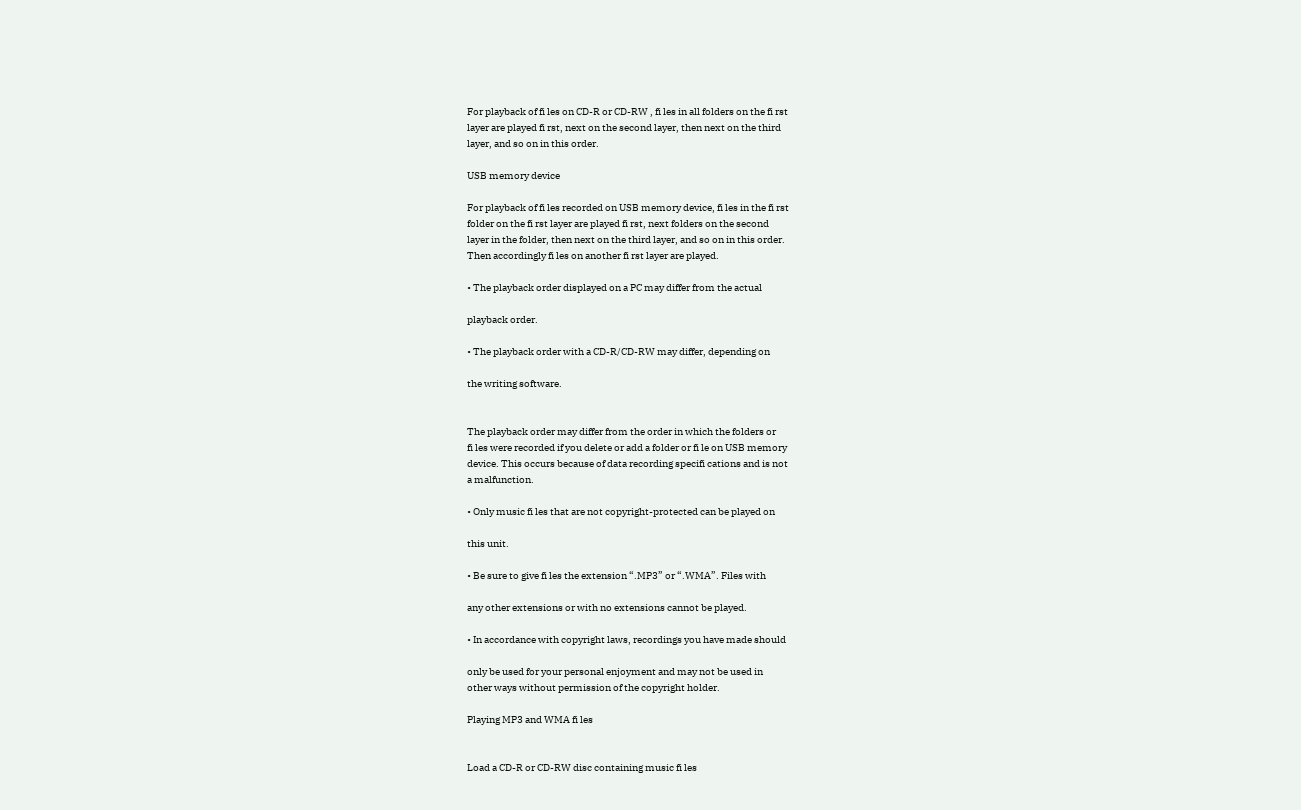For playback of fi les on CD-R or CD-RW , fi les in all folders on the fi rst
layer are played fi rst, next on the second layer, then next on the third
layer, and so on in this order.

USB memory device

For playback of fi les recorded on USB memory device, fi les in the fi rst
folder on the fi rst layer are played fi rst, next folders on the second
layer in the folder, then next on the third layer, and so on in this order.
Then accordingly fi les on another fi rst layer are played.

• The playback order displayed on a PC may differ from the actual

playback order.

• The playback order with a CD-R/CD-RW may differ, depending on

the writing software.


The playback order may differ from the order in which the folders or
fi les were recorded if you delete or add a folder or fi le on USB memory
device. This occurs because of data recording specifi cations and is not
a malfunction.

• Only music fi les that are not copyright-protected can be played on

this unit.

• Be sure to give fi les the extension “.MP3” or “.WMA”. Files with

any other extensions or with no extensions cannot be played.

• In accordance with copyright laws, recordings you have made should

only be used for your personal enjoyment and may not be used in
other ways without permission of the copyright holder.

Playing MP3 and WMA fi les


Load a CD-R or CD-RW disc containing music fi les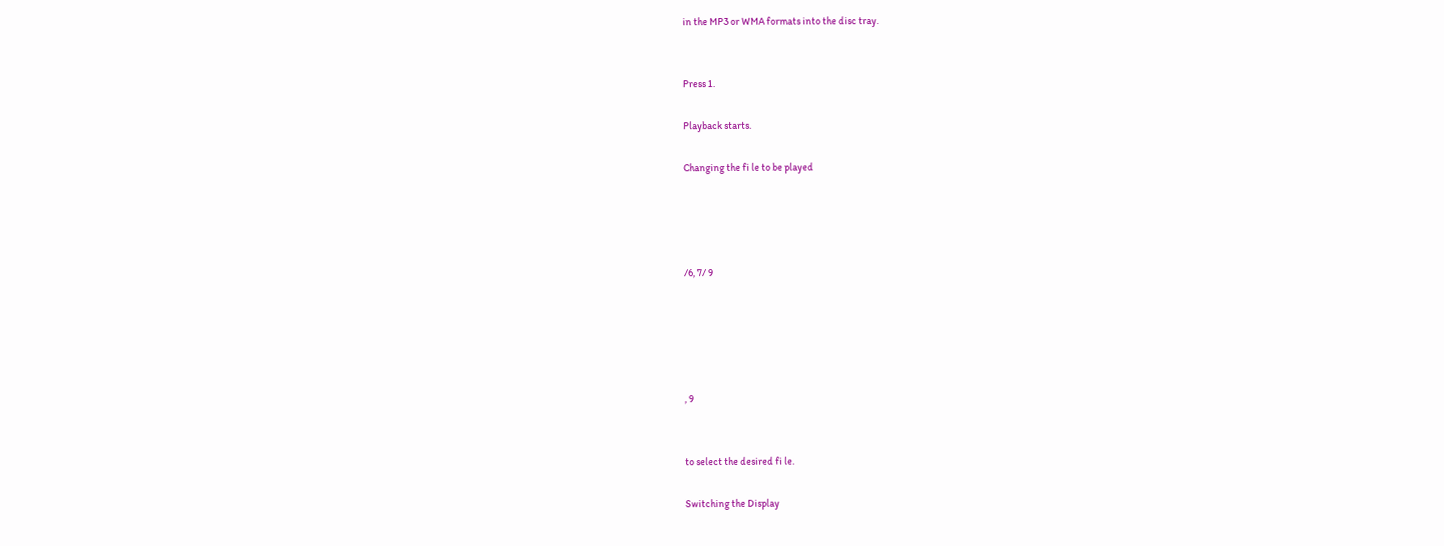in the MP3 or WMA formats into the disc tray.


Press 1.

Playback starts.

Changing the fi le to be played




/6, 7/ 9





, 9


to select the desired fi le.

Switching the Display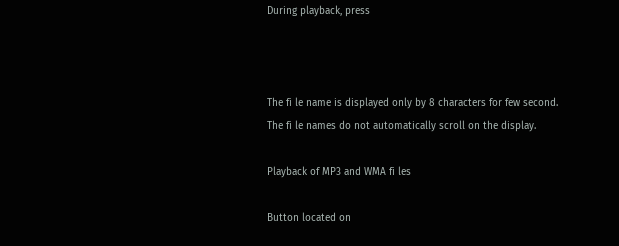During playback, press



The fi le name is displayed only by 8 characters for few second.
The fi le names do not automatically scroll on the display.

Playback of MP3 and WMA fi les

Button located on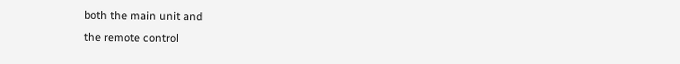both the main unit and
the remote control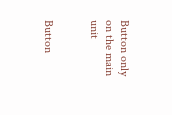Button only on the main unit


Button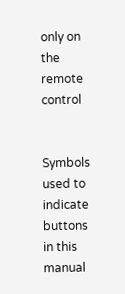only on the remote control


Symbols used to indicate buttons in this manual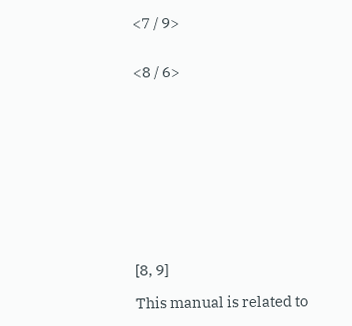<7 / 9>


<8 / 6>











[8, 9]

This manual is related to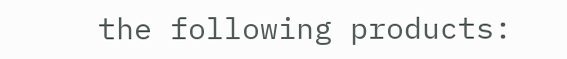the following products: